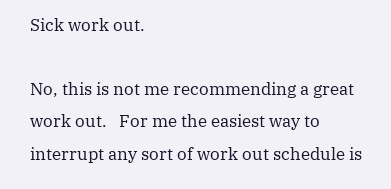Sick work out.

No, this is not me recommending a great work out.   For me the easiest way to interrupt any sort of work out schedule is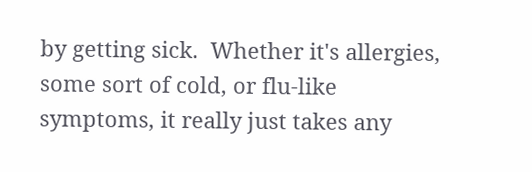by getting sick.  Whether it's allergies, some sort of cold, or flu-like symptoms, it really just takes any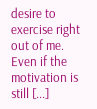desire to exercise right out of me.  Even if the motivation is still [...]